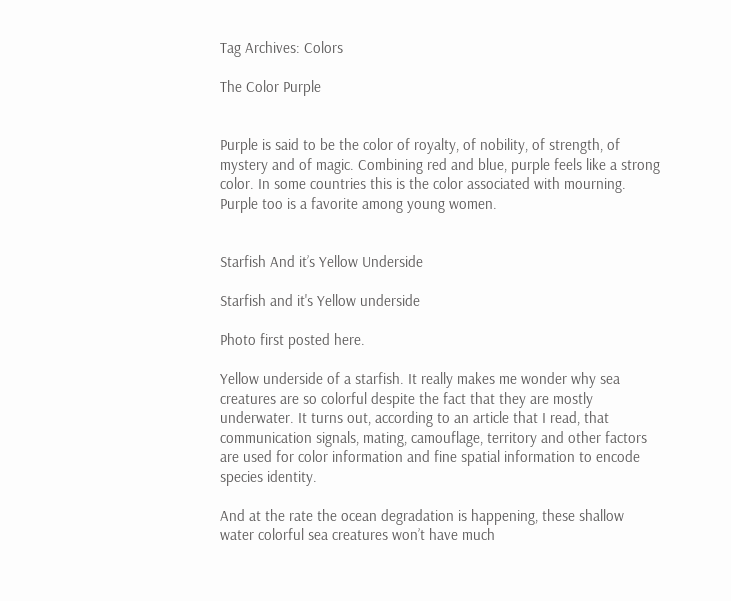Tag Archives: Colors

The Color Purple


Purple is said to be the color of royalty, of nobility, of strength, of mystery and of magic. Combining red and blue, purple feels like a strong color. In some countries this is the color associated with mourning.
Purple too is a favorite among young women.


Starfish And it’s Yellow Underside

Starfish and it's Yellow underside

Photo first posted here.

Yellow underside of a starfish. It really makes me wonder why sea creatures are so colorful despite the fact that they are mostly underwater. It turns out, according to an article that I read, that communication signals, mating, camouflage, territory and other factors are used for color information and fine spatial information to encode species identity.

And at the rate the ocean degradation is happening, these shallow water colorful sea creatures won’t have much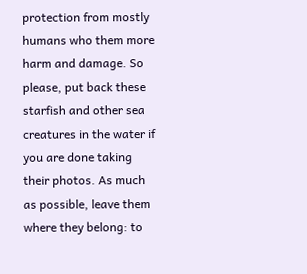protection from mostly humans who them more harm and damage. So please, put back these starfish and other sea creatures in the water if you are done taking their photos. As much as possible, leave them where they belong: to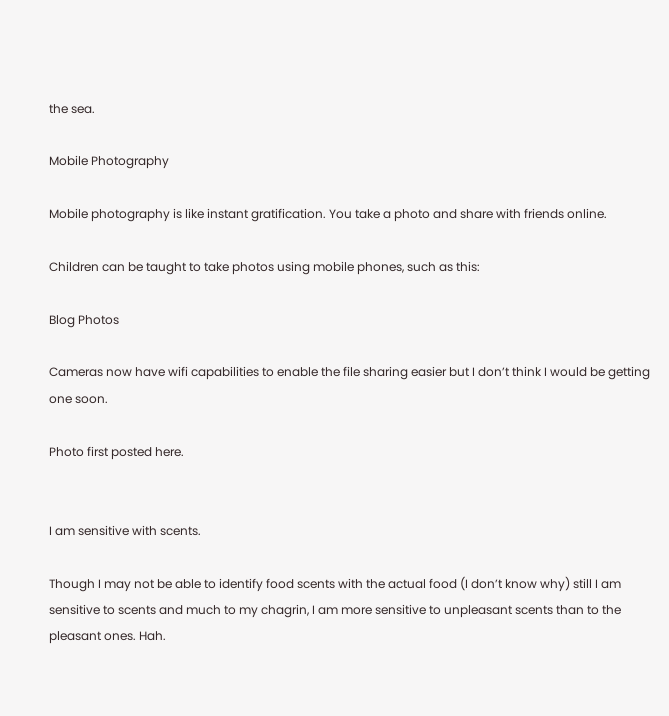the sea.

Mobile Photography

Mobile photography is like instant gratification. You take a photo and share with friends online.

Children can be taught to take photos using mobile phones, such as this:

Blog Photos

Cameras now have wifi capabilities to enable the file sharing easier but I don’t think I would be getting one soon.

Photo first posted here.


I am sensitive with scents.

Though I may not be able to identify food scents with the actual food (I don’t know why) still I am sensitive to scents and much to my chagrin, I am more sensitive to unpleasant scents than to the pleasant ones. Hah.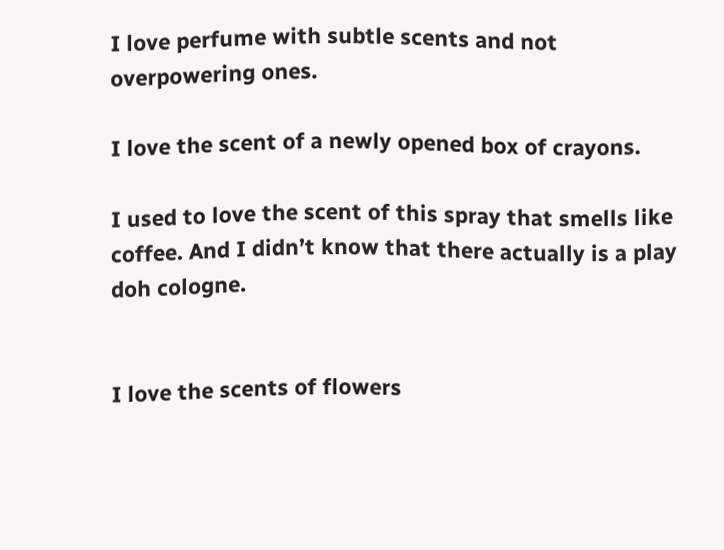I love perfume with subtle scents and not overpowering ones.

I love the scent of a newly opened box of crayons.

I used to love the scent of this spray that smells like coffee. And I didn’t know that there actually is a play doh cologne.


I love the scents of flowers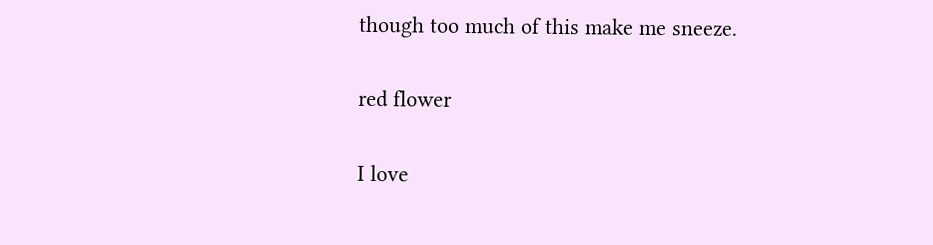though too much of this make me sneeze.

red flower

I love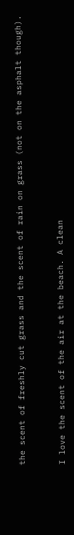the scent of freshly cut grass and the scent of rain on grass (not on the asphalt though).


I love the scent of the air at the beach. A clean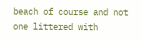beach of course and not one littered with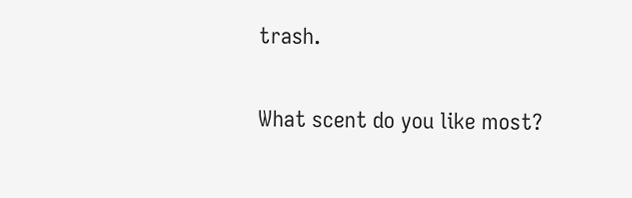trash.

What scent do you like most?